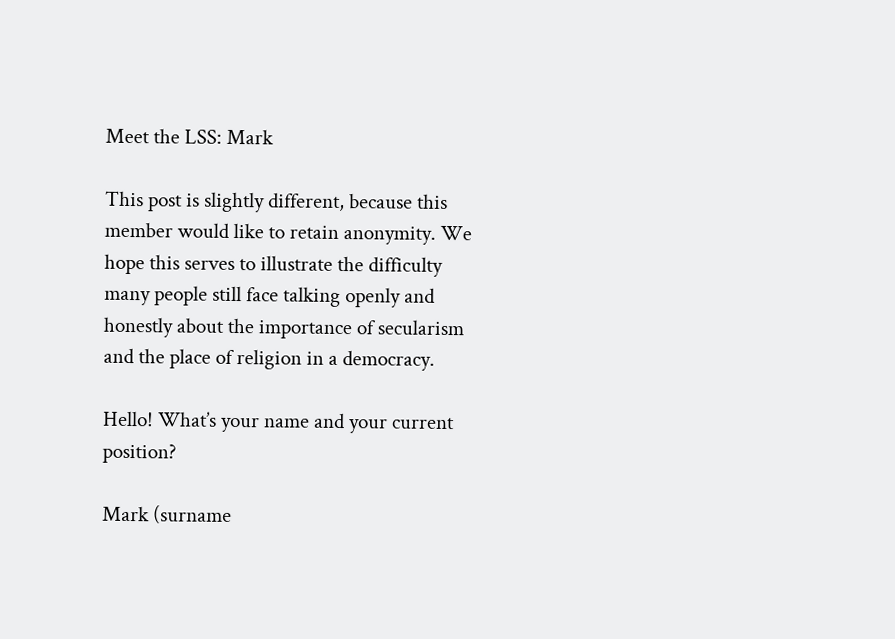Meet the LSS: Mark

This post is slightly different, because this member would like to retain anonymity. We hope this serves to illustrate the difficulty many people still face talking openly and honestly about the importance of secularism and the place of religion in a democracy.

Hello! What’s your name and your current position?

Mark (surname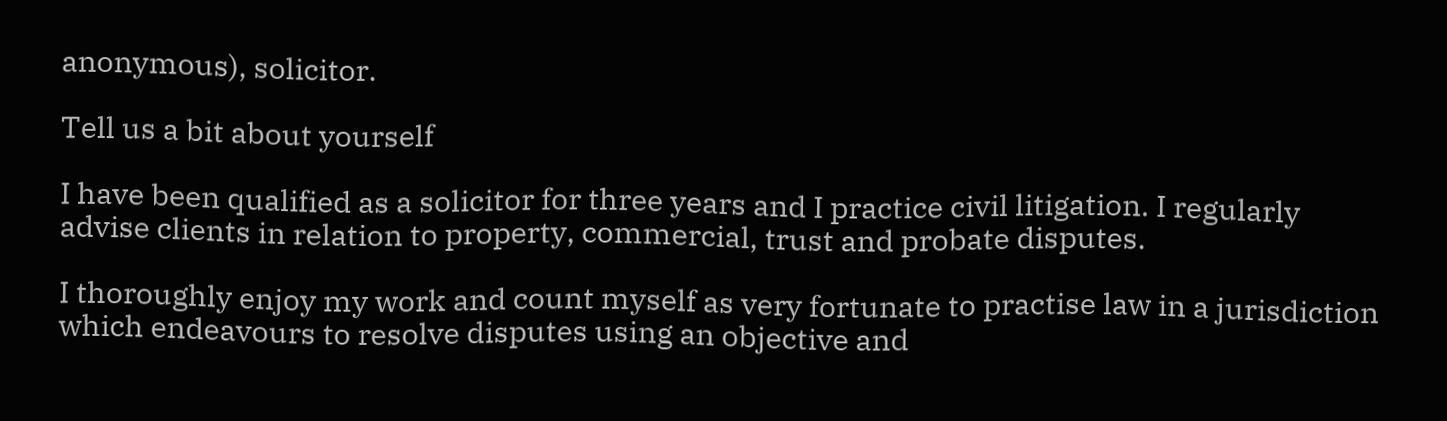anonymous), solicitor.

Tell us a bit about yourself

I have been qualified as a solicitor for three years and I practice civil litigation. I regularly advise clients in relation to property, commercial, trust and probate disputes.

I thoroughly enjoy my work and count myself as very fortunate to practise law in a jurisdiction which endeavours to resolve disputes using an objective and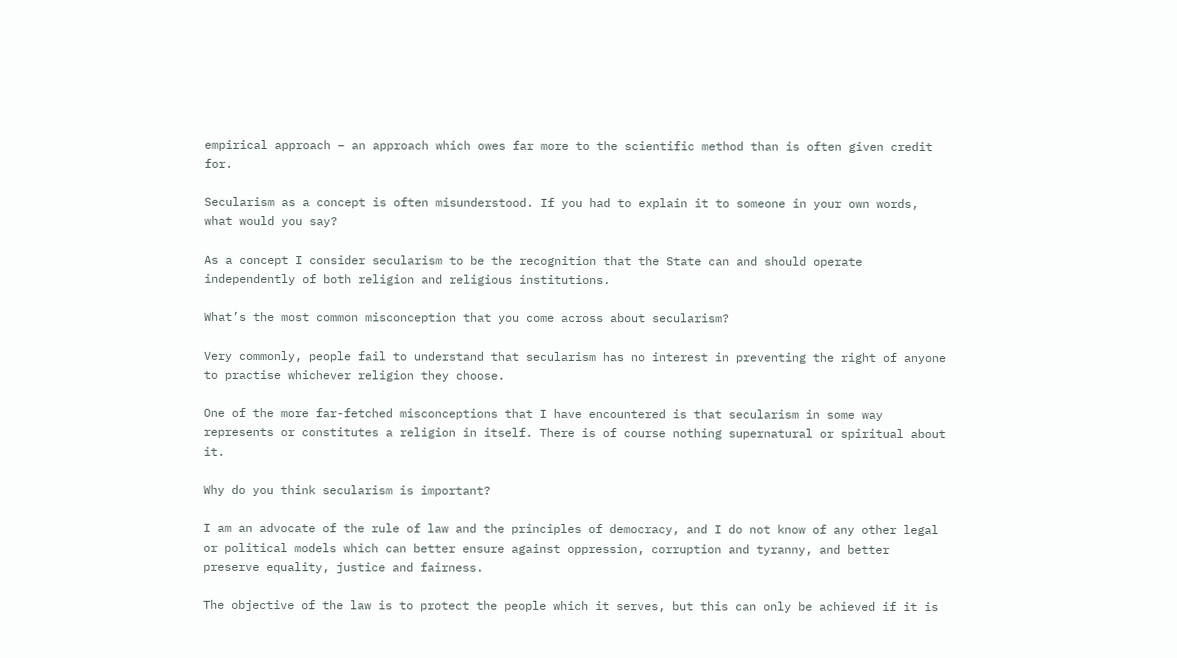empirical approach – an approach which owes far more to the scientific method than is often given credit for.

Secularism as a concept is often misunderstood. If you had to explain it to someone in your own words, what would you say?

As a concept I consider secularism to be the recognition that the State can and should operate independently of both religion and religious institutions.

What’s the most common misconception that you come across about secularism?

Very commonly, people fail to understand that secularism has no interest in preventing the right of anyone to practise whichever religion they choose.

One of the more far-fetched misconceptions that I have encountered is that secularism in some way represents or constitutes a religion in itself. There is of course nothing supernatural or spiritual about it.

Why do you think secularism is important?

I am an advocate of the rule of law and the principles of democracy, and I do not know of any other legal or political models which can better ensure against oppression, corruption and tyranny, and better preserve equality, justice and fairness.

The objective of the law is to protect the people which it serves, but this can only be achieved if it is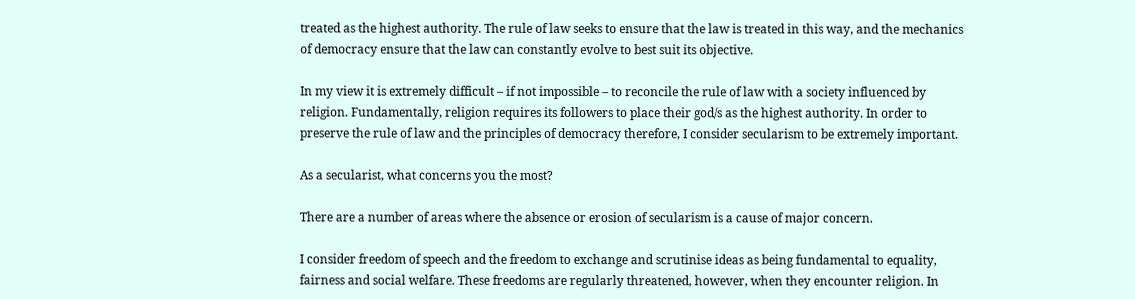treated as the highest authority. The rule of law seeks to ensure that the law is treated in this way, and the mechanics of democracy ensure that the law can constantly evolve to best suit its objective.

In my view it is extremely difficult – if not impossible – to reconcile the rule of law with a society influenced by religion. Fundamentally, religion requires its followers to place their god/s as the highest authority. In order to preserve the rule of law and the principles of democracy therefore, I consider secularism to be extremely important.

As a secularist, what concerns you the most?

There are a number of areas where the absence or erosion of secularism is a cause of major concern.

I consider freedom of speech and the freedom to exchange and scrutinise ideas as being fundamental to equality, fairness and social welfare. These freedoms are regularly threatened, however, when they encounter religion. In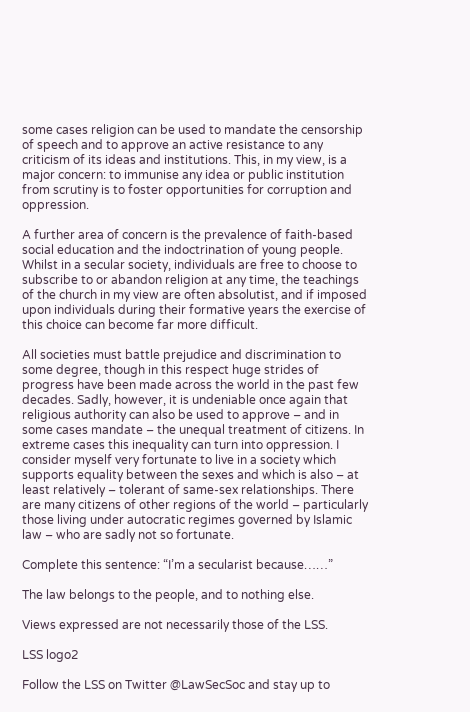some cases religion can be used to mandate the censorship of speech and to approve an active resistance to any criticism of its ideas and institutions. This, in my view, is a major concern: to immunise any idea or public institution from scrutiny is to foster opportunities for corruption and oppression.

A further area of concern is the prevalence of faith-based social education and the indoctrination of young people. Whilst in a secular society, individuals are free to choose to subscribe to or abandon religion at any time, the teachings of the church in my view are often absolutist, and if imposed upon individuals during their formative years the exercise of this choice can become far more difficult.

All societies must battle prejudice and discrimination to some degree, though in this respect huge strides of progress have been made across the world in the past few decades. Sadly, however, it is undeniable once again that religious authority can also be used to approve – and in some cases mandate – the unequal treatment of citizens. In extreme cases this inequality can turn into oppression. I consider myself very fortunate to live in a society which supports equality between the sexes and which is also – at least relatively – tolerant of same-sex relationships. There are many citizens of other regions of the world – particularly those living under autocratic regimes governed by Islamic law – who are sadly not so fortunate.

Complete this sentence: “I’m a secularist because……”

The law belongs to the people, and to nothing else.

Views expressed are not necessarily those of the LSS.

LSS logo2

Follow the LSS on Twitter @LawSecSoc and stay up to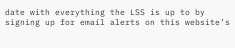date with everything the LSS is up to by signing up for email alerts on this website’s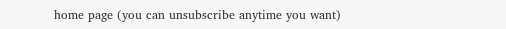home page (you can unsubscribe anytime you want)